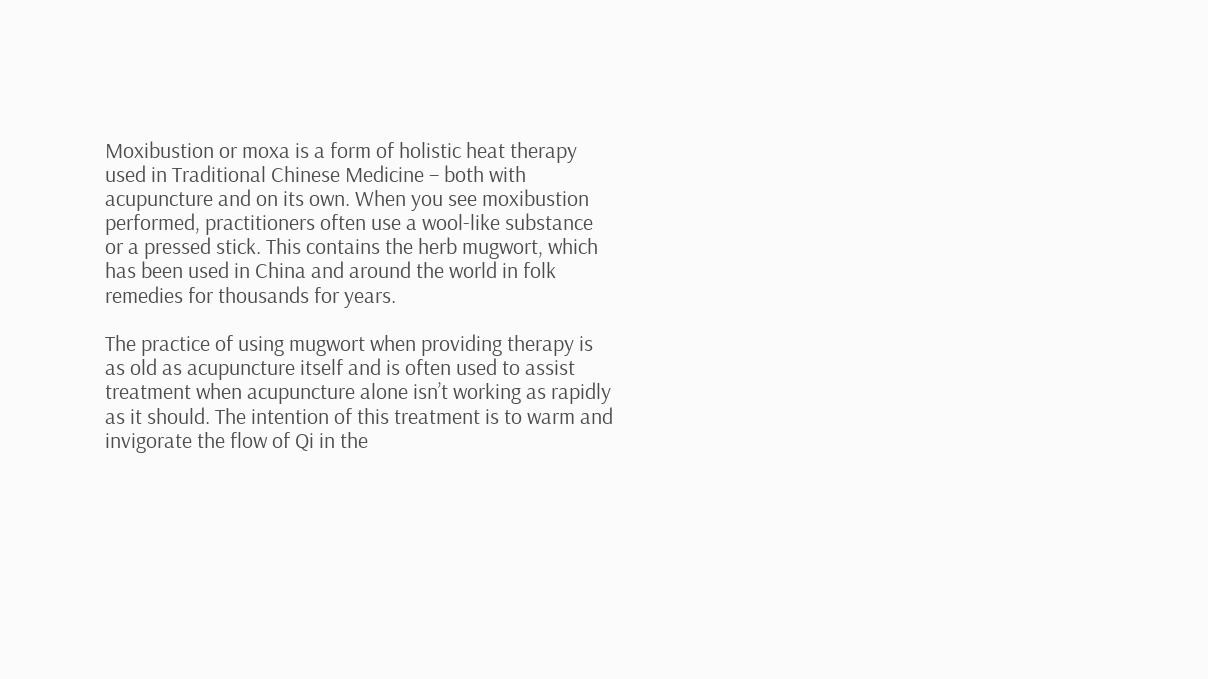Moxibustion or moxa is a form of holistic heat therapy used in Traditional Chinese Medicine – both with acupuncture and on its own. When you see moxibustion performed, practitioners often use a wool-like substance or a pressed stick. This contains the herb mugwort, which has been used in China and around the world in folk remedies for thousands for years.

The practice of using mugwort when providing therapy is as old as acupuncture itself and is often used to assist treatment when acupuncture alone isn’t working as rapidly as it should. The intention of this treatment is to warm and invigorate the flow of Qi in the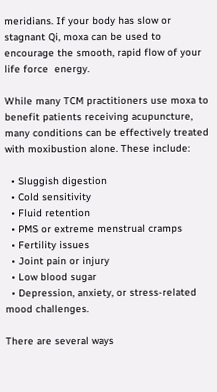meridians. If your body has slow or stagnant Qi, moxa can be used to encourage the smooth, rapid flow of your life force  energy.

While many TCM practitioners use moxa to benefit patients receiving acupuncture, many conditions can be effectively treated with moxibustion alone. These include:

  • Sluggish digestion
  • Cold sensitivity
  • Fluid retention
  • PMS or extreme menstrual cramps
  • Fertility issues
  • Joint pain or injury
  • Low blood sugar
  • Depression, anxiety, or stress-related mood challenges.

There are several ways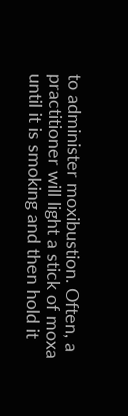to administer moxibustion. Often, a practitioner will light a stick of moxa until it is smoking and then hold it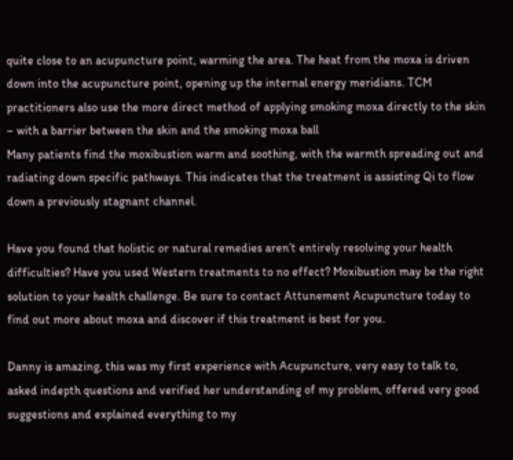quite close to an acupuncture point, warming the area. The heat from the moxa is driven down into the acupuncture point, opening up the internal energy meridians. TCM practitioners also use the more direct method of applying smoking moxa directly to the skin – with a barrier between the skin and the smoking moxa ball
Many patients find the moxibustion warm and soothing, with the warmth spreading out and radiating down specific pathways. This indicates that the treatment is assisting Qi to flow down a previously stagnant channel.

Have you found that holistic or natural remedies aren’t entirely resolving your health difficulties? Have you used Western treatments to no effect? Moxibustion may be the right solution to your health challenge. Be sure to contact Attunement Acupuncture today to find out more about moxa and discover if this treatment is best for you.

Danny is amazing, this was my first experience with Acupuncture, very easy to talk to, asked indepth questions and verified her understanding of my problem, offered very good suggestions and explained everything to my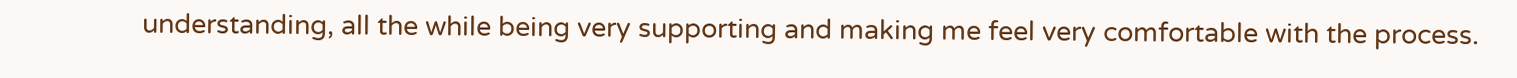understanding, all the while being very supporting and making me feel very comfortable with the process.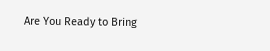Are You Ready to Bring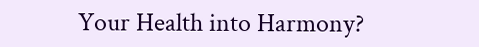Your Health into Harmony?